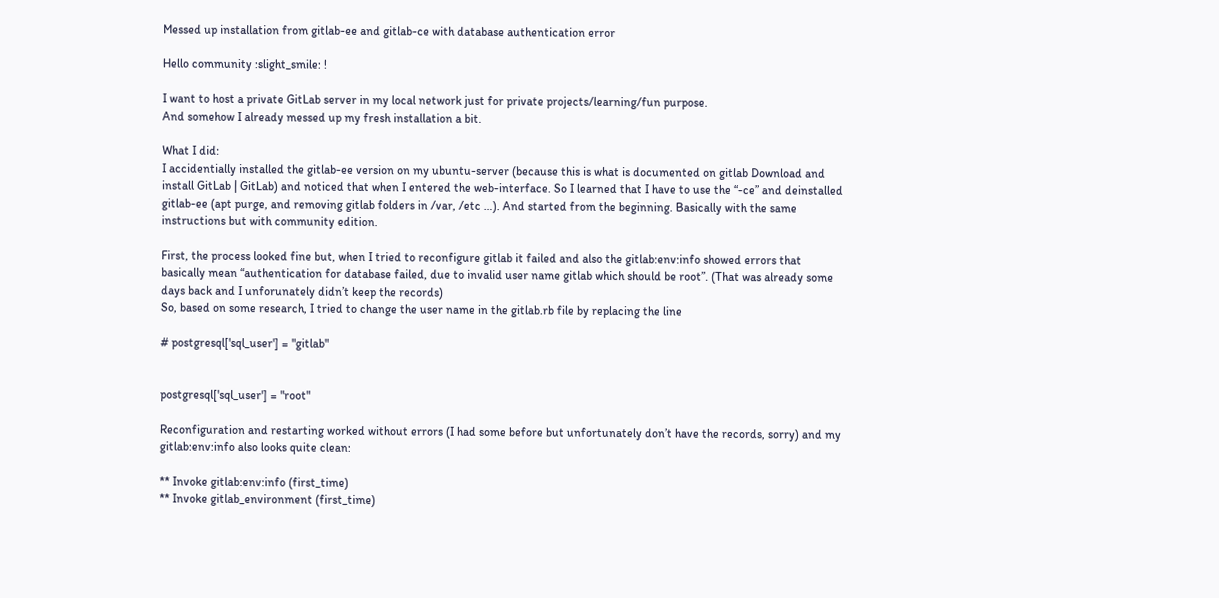Messed up installation from gitlab-ee and gitlab-ce with database authentication error

Hello community :slight_smile: !

I want to host a private GitLab server in my local network just for private projects/learning/fun purpose.
And somehow I already messed up my fresh installation a bit.

What I did:
I accidentially installed the gitlab-ee version on my ubuntu-server (because this is what is documented on gitlab Download and install GitLab | GitLab) and noticed that when I entered the web-interface. So I learned that I have to use the “-ce” and deinstalled gitlab-ee (apt purge, and removing gitlab folders in /var, /etc …). And started from the beginning. Basically with the same instructions but with community edition.

First, the process looked fine but, when I tried to reconfigure gitlab it failed and also the gitlab:env:info showed errors that basically mean “authentication for database failed, due to invalid user name gitlab which should be root”. (That was already some days back and I unforunately didn’t keep the records)
So, based on some research, I tried to change the user name in the gitlab.rb file by replacing the line

# postgresql['sql_user'] = "gitlab"


postgresql['sql_user'] = "root"

Reconfiguration and restarting worked without errors (I had some before but unfortunately don’t have the records, sorry) and my gitlab:env:info also looks quite clean:

** Invoke gitlab:env:info (first_time)
** Invoke gitlab_environment (first_time)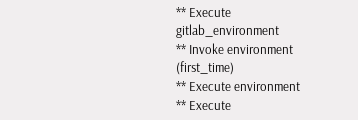** Execute gitlab_environment
** Invoke environment (first_time)
** Execute environment
** Execute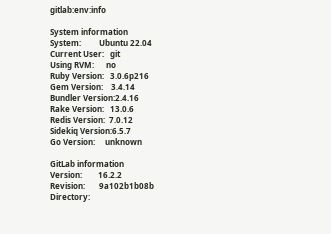gitlab:env:info

System information
System:         Ubuntu 22.04
Current User:   git
Using RVM:      no
Ruby Version:   3.0.6p216
Gem Version:    3.4.14
Bundler Version:2.4.16
Rake Version:   13.0.6
Redis Version:  7.0.12
Sidekiq Version:6.5.7
Go Version:     unknown

GitLab information
Version:        16.2.2
Revision:       9a102b1b08b
Directory: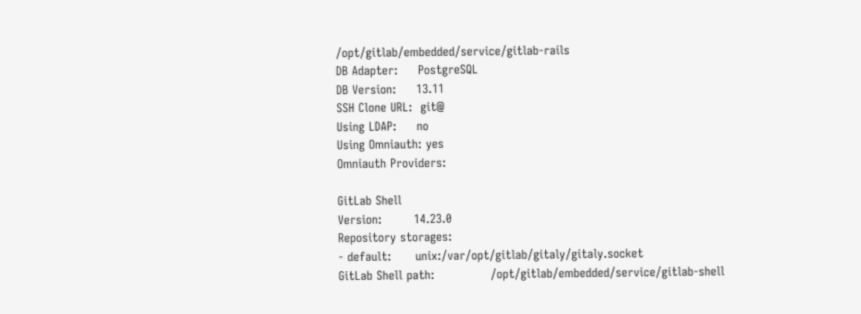/opt/gitlab/embedded/service/gitlab-rails
DB Adapter:     PostgreSQL
DB Version:     13.11
SSH Clone URL:  git@
Using LDAP:     no
Using Omniauth: yes
Omniauth Providers:

GitLab Shell
Version:        14.23.0
Repository storages:
- default:      unix:/var/opt/gitlab/gitaly/gitaly.socket
GitLab Shell path:              /opt/gitlab/embedded/service/gitlab-shell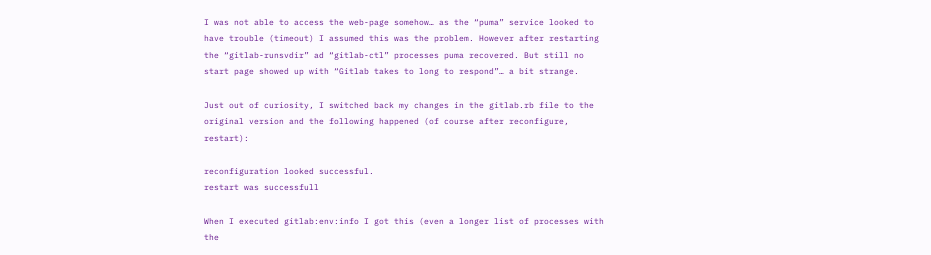I was not able to access the web-page somehow… as the “puma” service looked to have trouble (timeout) I assumed this was the problem. However after restarting the “gitlab-runsvdir” ad “gitlab-ctl” processes puma recovered. But still no start page showed up with “Gitlab takes to long to respond”… a bit strange.

Just out of curiosity, I switched back my changes in the gitlab.rb file to the original version and the following happened (of course after reconfigure, restart):

reconfiguration looked successful.
restart was successfull

When I executed gitlab:env:info I got this (even a longer list of processes with the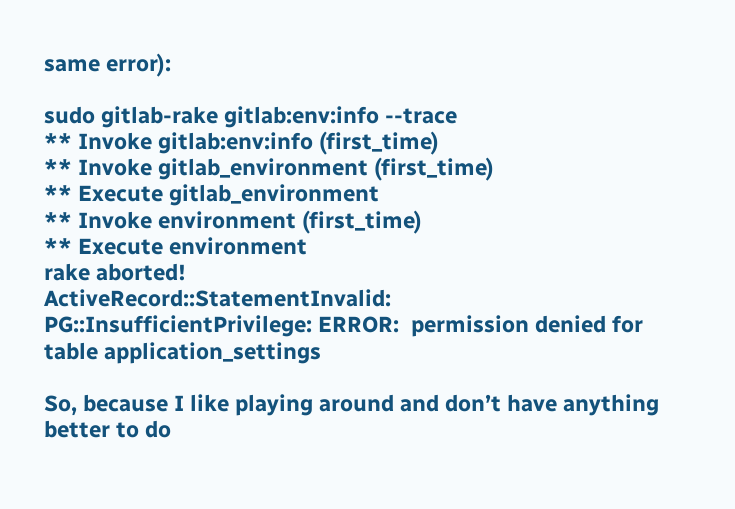same error):

sudo gitlab-rake gitlab:env:info --trace
** Invoke gitlab:env:info (first_time)
** Invoke gitlab_environment (first_time)
** Execute gitlab_environment
** Invoke environment (first_time)
** Execute environment
rake aborted!
ActiveRecord::StatementInvalid: PG::InsufficientPrivilege: ERROR:  permission denied for table application_settings

So, because I like playing around and don’t have anything better to do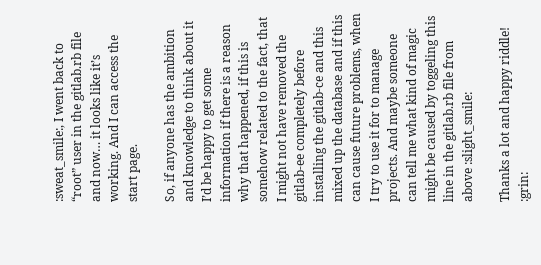:sweat_smile:, I went back to “root” user in the gitlab.rb file and now… it looks like it’s working. And I can access the start page.

So, if anyone has the ambition and knowledge to think about it I’d be happy to get some information if there is a reason why that happened, if this is somehow related to the fact, that I might not have removed the gitlab-ee completely before installing the gitlab-ce and this mixed up the database and if this can cause future problems, when I try to use it for to manage projects. And maybe someone can tell me what kind of magic might be caused by toggeling this line in the gitlab.rb file from above :slight_smile:

Thanks a lot and happy riddle! :grin: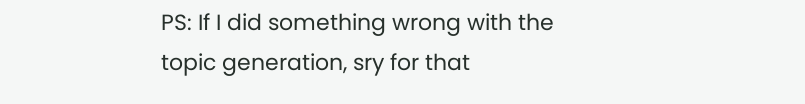PS: If I did something wrong with the topic generation, sry for that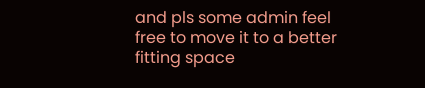and pls some admin feel free to move it to a better fitting space